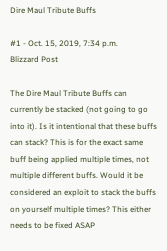Dire Maul Tribute Buffs

#1 - Oct. 15, 2019, 7:34 p.m.
Blizzard Post

The Dire Maul Tribute Buffs can currently be stacked (not going to go into it). Is it intentional that these buffs can stack? This is for the exact same buff being applied multiple times, not multiple different buffs. Would it be considered an exploit to stack the buffs on yourself multiple times? This either needs to be fixed ASAP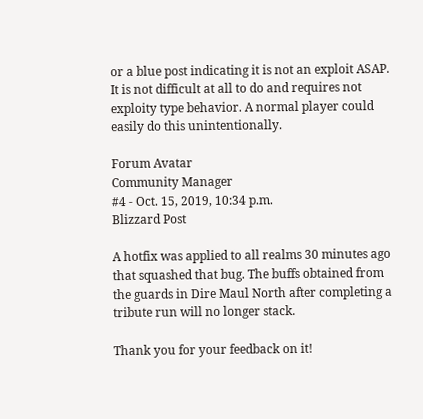or a blue post indicating it is not an exploit ASAP. It is not difficult at all to do and requires not exploity type behavior. A normal player could easily do this unintentionally.

Forum Avatar
Community Manager
#4 - Oct. 15, 2019, 10:34 p.m.
Blizzard Post

A hotfix was applied to all realms 30 minutes ago that squashed that bug. The buffs obtained from the guards in Dire Maul North after completing a tribute run will no longer stack.

Thank you for your feedback on it!